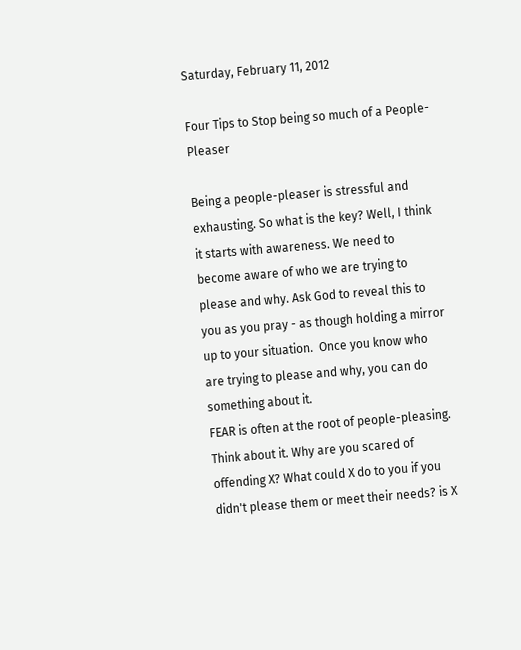Saturday, February 11, 2012

Four Tips to Stop being so much of a People-Pleaser

Being a people-pleaser is stressful and exhausting. So what is the key? Well, I think it starts with awareness. We need to become aware of who we are trying to please and why. Ask God to reveal this to you as you pray - as though holding a mirror up to your situation.  Once you know who are trying to please and why, you can do something about it.
FEAR is often at the root of people-pleasing. Think about it. Why are you scared of offending X? What could X do to you if you didn't please them or meet their needs? is X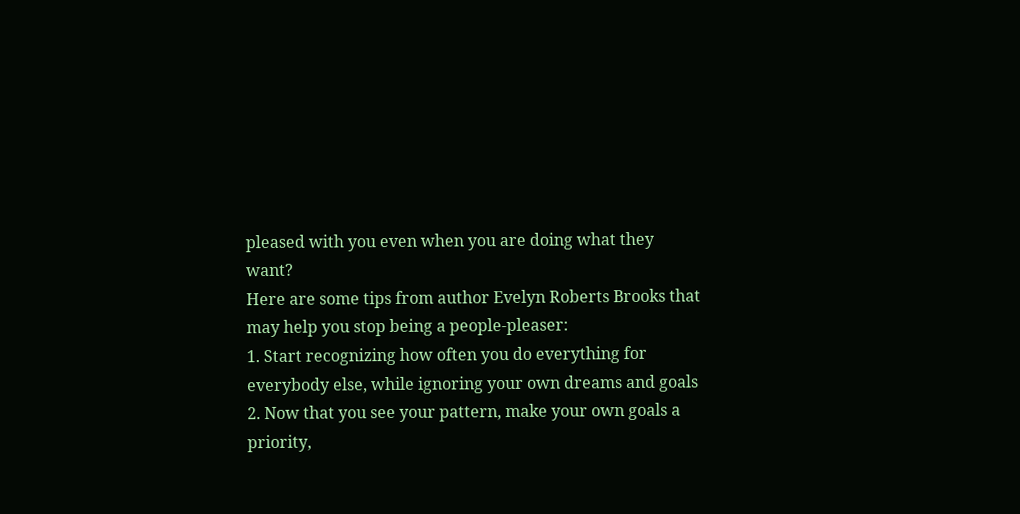pleased with you even when you are doing what they want?
Here are some tips from author Evelyn Roberts Brooks that may help you stop being a people-pleaser:
1. Start recognizing how often you do everything for everybody else, while ignoring your own dreams and goals
2. Now that you see your pattern, make your own goals a priority,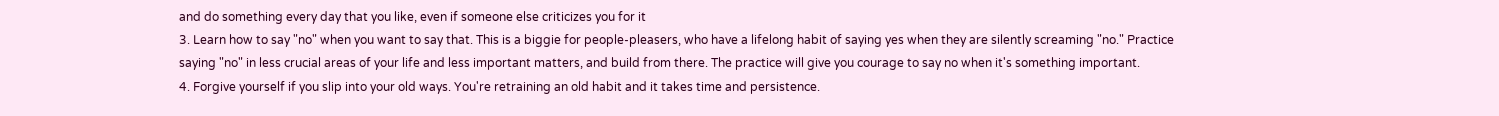and do something every day that you like, even if someone else criticizes you for it
3. Learn how to say "no" when you want to say that. This is a biggie for people-pleasers, who have a lifelong habit of saying yes when they are silently screaming "no." Practice saying "no" in less crucial areas of your life and less important matters, and build from there. The practice will give you courage to say no when it's something important.
4. Forgive yourself if you slip into your old ways. You're retraining an old habit and it takes time and persistence.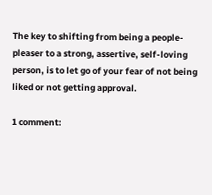The key to shifting from being a people-pleaser to a strong, assertive, self-loving person, is to let go of your fear of not being liked or not getting approval.

1 comment: